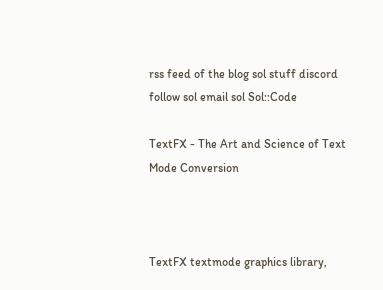rss feed of the blog sol stuff discord follow sol email sol Sol::Code

TextFX - The Art and Science of Text Mode Conversion



TextFX textmode graphics library,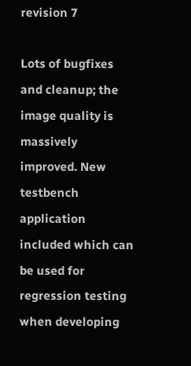revision 7

Lots of bugfixes and cleanup; the image quality is massively improved. New testbench application included which can be used for regression testing when developing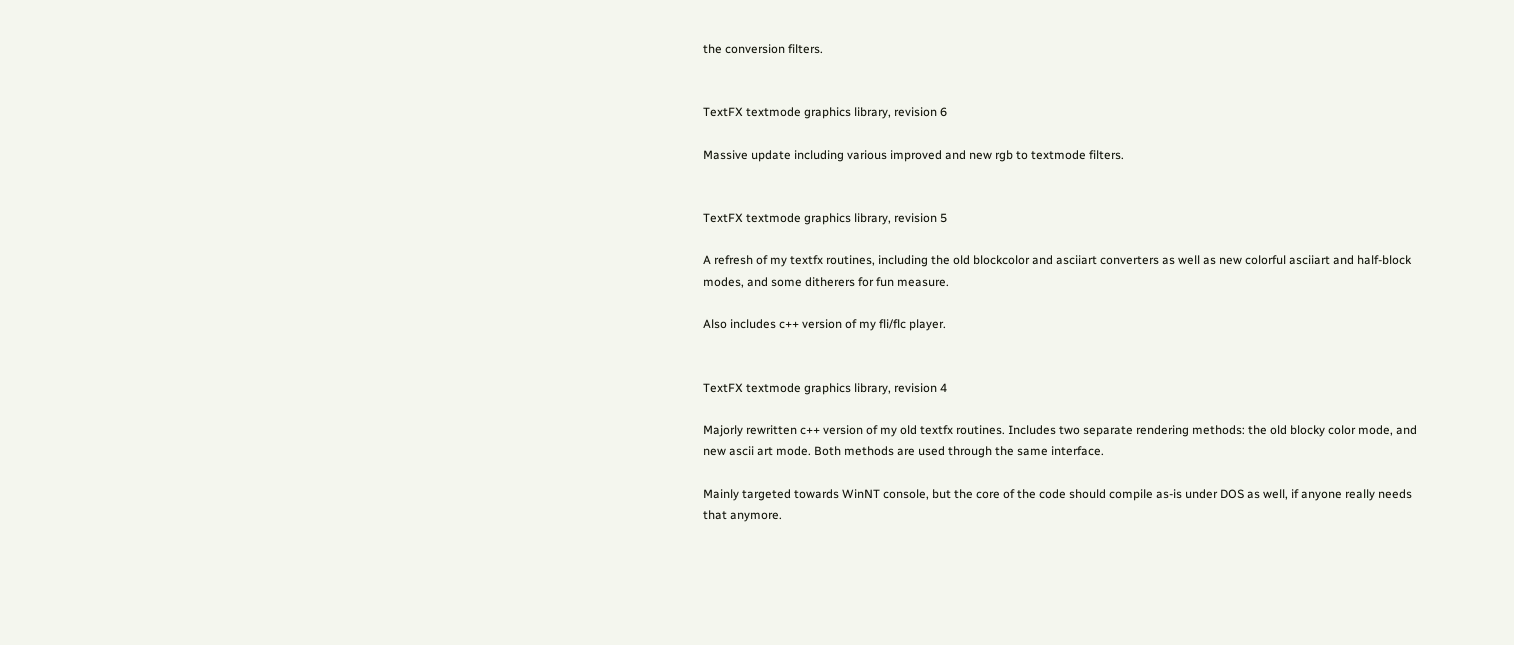the conversion filters.


TextFX textmode graphics library, revision 6

Massive update including various improved and new rgb to textmode filters.


TextFX textmode graphics library, revision 5

A refresh of my textfx routines, including the old blockcolor and asciiart converters as well as new colorful asciiart and half-block modes, and some ditherers for fun measure.

Also includes c++ version of my fli/flc player.


TextFX textmode graphics library, revision 4

Majorly rewritten c++ version of my old textfx routines. Includes two separate rendering methods: the old blocky color mode, and new ascii art mode. Both methods are used through the same interface.

Mainly targeted towards WinNT console, but the core of the code should compile as-is under DOS as well, if anyone really needs that anymore.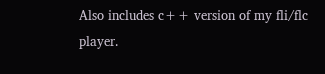Also includes c++ version of my fli/flc player.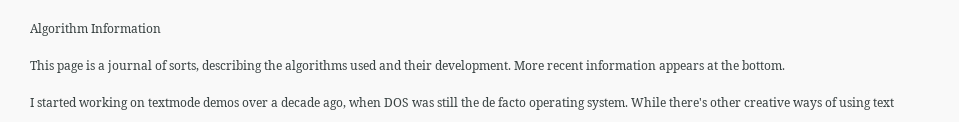Algorithm Information

This page is a journal of sorts, describing the algorithms used and their development. More recent information appears at the bottom.

I started working on textmode demos over a decade ago, when DOS was still the de facto operating system. While there's other creative ways of using text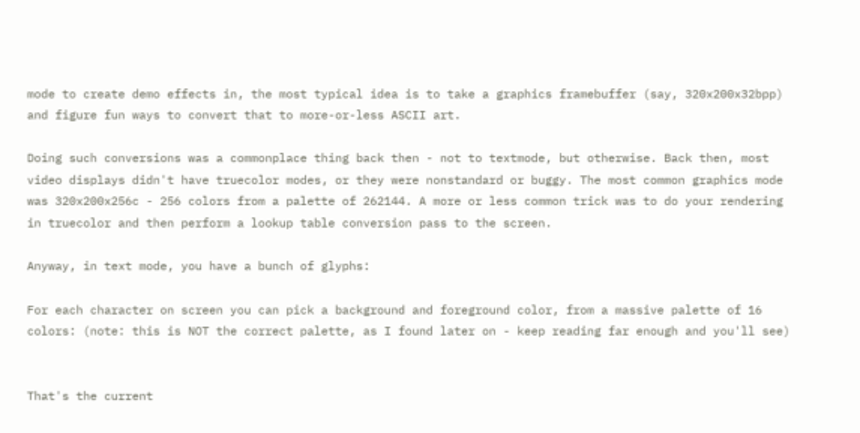mode to create demo effects in, the most typical idea is to take a graphics framebuffer (say, 320x200x32bpp) and figure fun ways to convert that to more-or-less ASCII art.

Doing such conversions was a commonplace thing back then - not to textmode, but otherwise. Back then, most video displays didn't have truecolor modes, or they were nonstandard or buggy. The most common graphics mode was 320x200x256c - 256 colors from a palette of 262144. A more or less common trick was to do your rendering in truecolor and then perform a lookup table conversion pass to the screen.

Anyway, in text mode, you have a bunch of glyphs:

For each character on screen you can pick a background and foreground color, from a massive palette of 16 colors: (note: this is NOT the correct palette, as I found later on - keep reading far enough and you'll see)


That's the current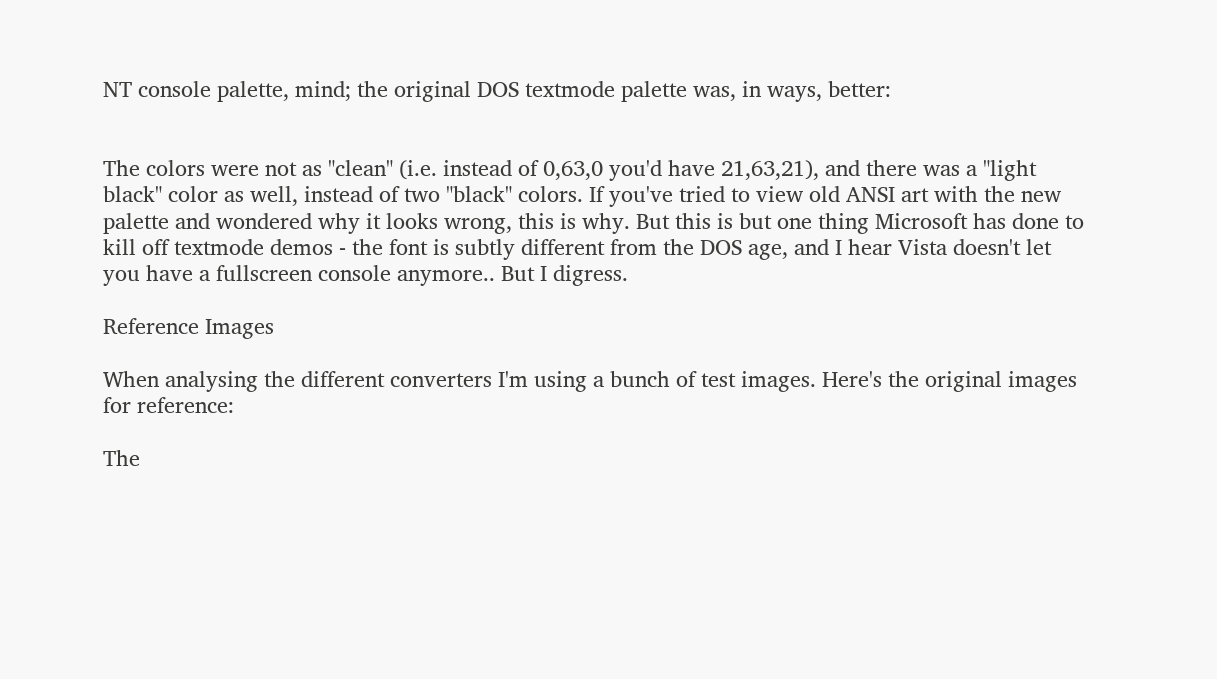NT console palette, mind; the original DOS textmode palette was, in ways, better:


The colors were not as "clean" (i.e. instead of 0,63,0 you'd have 21,63,21), and there was a "light black" color as well, instead of two "black" colors. If you've tried to view old ANSI art with the new palette and wondered why it looks wrong, this is why. But this is but one thing Microsoft has done to kill off textmode demos - the font is subtly different from the DOS age, and I hear Vista doesn't let you have a fullscreen console anymore.. But I digress.

Reference Images

When analysing the different converters I'm using a bunch of test images. Here's the original images for reference:

The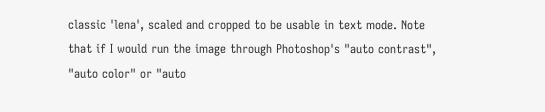classic 'lena', scaled and cropped to be usable in text mode. Note that if I would run the image through Photoshop's "auto contrast", "auto color" or "auto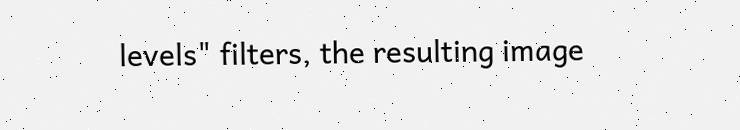levels" filters, the resulting image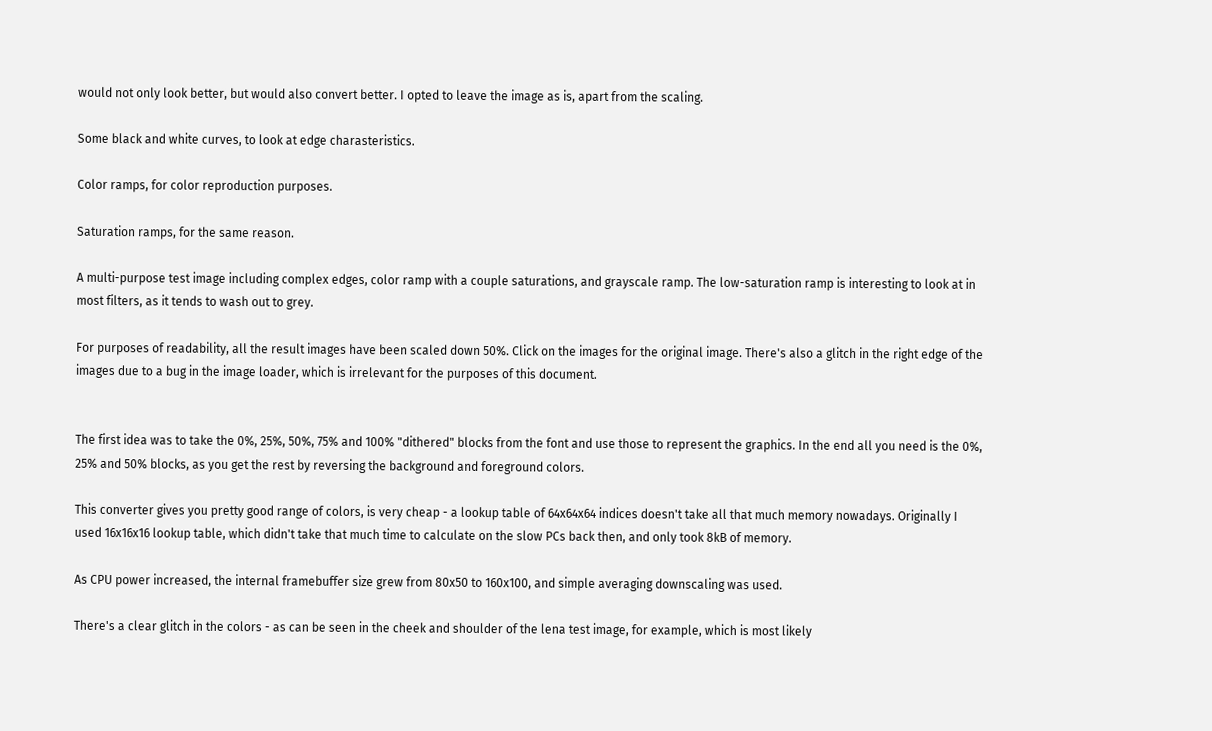would not only look better, but would also convert better. I opted to leave the image as is, apart from the scaling.

Some black and white curves, to look at edge charasteristics.

Color ramps, for color reproduction purposes.

Saturation ramps, for the same reason.

A multi-purpose test image including complex edges, color ramp with a couple saturations, and grayscale ramp. The low-saturation ramp is interesting to look at in most filters, as it tends to wash out to grey.

For purposes of readability, all the result images have been scaled down 50%. Click on the images for the original image. There's also a glitch in the right edge of the images due to a bug in the image loader, which is irrelevant for the purposes of this document.


The first idea was to take the 0%, 25%, 50%, 75% and 100% "dithered" blocks from the font and use those to represent the graphics. In the end all you need is the 0%, 25% and 50% blocks, as you get the rest by reversing the background and foreground colors.

This converter gives you pretty good range of colors, is very cheap - a lookup table of 64x64x64 indices doesn't take all that much memory nowadays. Originally I used 16x16x16 lookup table, which didn't take that much time to calculate on the slow PCs back then, and only took 8kB of memory.

As CPU power increased, the internal framebuffer size grew from 80x50 to 160x100, and simple averaging downscaling was used.

There's a clear glitch in the colors - as can be seen in the cheek and shoulder of the lena test image, for example, which is most likely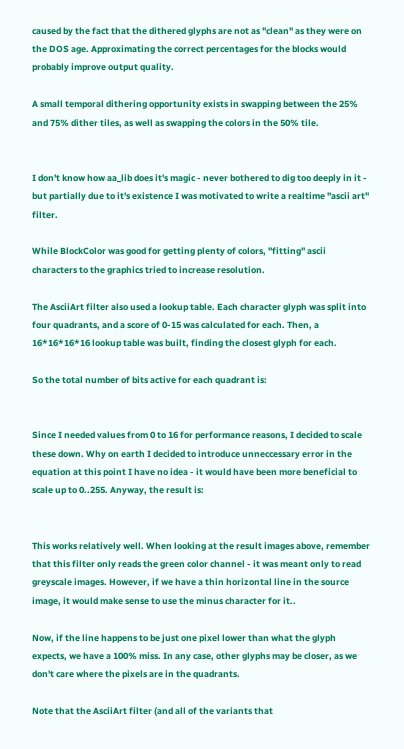caused by the fact that the dithered glyphs are not as "clean" as they were on the DOS age. Approximating the correct percentages for the blocks would probably improve output quality.

A small temporal dithering opportunity exists in swapping between the 25% and 75% dither tiles, as well as swapping the colors in the 50% tile.


I don't know how aa_lib does it's magic - never bothered to dig too deeply in it - but partially due to it's existence I was motivated to write a realtime "ascii art" filter.

While BlockColor was good for getting plenty of colors, "fitting" ascii characters to the graphics tried to increase resolution.

The AsciiArt filter also used a lookup table. Each character glyph was split into four quadrants, and a score of 0-15 was calculated for each. Then, a 16*16*16*16 lookup table was built, finding the closest glyph for each.

So the total number of bits active for each quadrant is:


Since I needed values from 0 to 16 for performance reasons, I decided to scale these down. Why on earth I decided to introduce unneccessary error in the equation at this point I have no idea - it would have been more beneficial to scale up to 0..255. Anyway, the result is:


This works relatively well. When looking at the result images above, remember that this filter only reads the green color channel - it was meant only to read greyscale images. However, if we have a thin horizontal line in the source image, it would make sense to use the minus character for it..

Now, if the line happens to be just one pixel lower than what the glyph expects, we have a 100% miss. In any case, other glyphs may be closer, as we don't care where the pixels are in the quadrants.

Note that the AsciiArt filter (and all of the variants that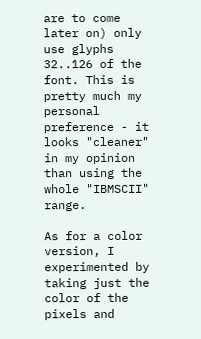are to come later on) only use glyphs 32..126 of the font. This is pretty much my personal preference - it looks "cleaner" in my opinion than using the whole "IBMSCII" range.

As for a color version, I experimented by taking just the color of the pixels and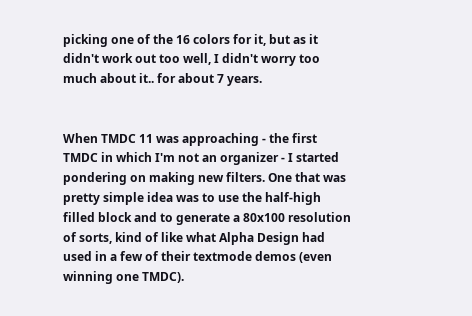picking one of the 16 colors for it, but as it didn't work out too well, I didn't worry too much about it.. for about 7 years.


When TMDC 11 was approaching - the first TMDC in which I'm not an organizer - I started pondering on making new filters. One that was pretty simple idea was to use the half-high filled block and to generate a 80x100 resolution of sorts, kind of like what Alpha Design had used in a few of their textmode demos (even winning one TMDC).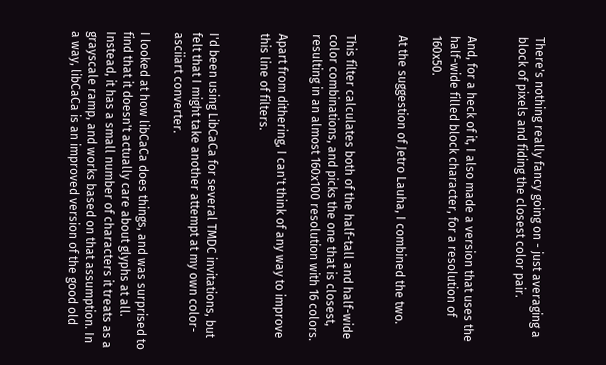There's nothing really fancy going on - just averaging a block of pixels and fiding the closest color pair.


And, for a heck of it, I also made a version that uses the half-wide filled block character, for a resolution of 160x50.

At the suggestion of Jetro Lauha, I combined the two.


This filter calculates both of the half-tall and half-wide color combinations, and picks the one that is closest, resulting in an almost 160x100 resolution with 16 colors.

Apart from dithering, I can't think of any way to improve this line of filters.


I'd been using LibCaCa for several TMDC invitations, but felt that I might take another attempt at my own color-asciiart converter.

I looked at how libCaCa does things, and was surprised to find that it doesn't actually care about glyphs at all. Instead, it has a small number of characters it treats as a grayscale ramp, and works based on that assumption. In a way, libCaCa is an improved version of the good old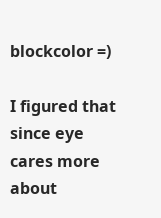blockcolor =)

I figured that since eye cares more about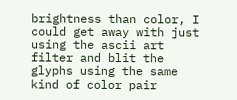brightness than color, I could get away with just using the ascii art filter and blit the glyphs using the same kind of color pair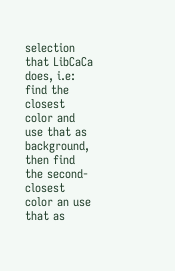selection that LibCaCa does, i.e: find the closest color and use that as background, then find the second-closest color an use that as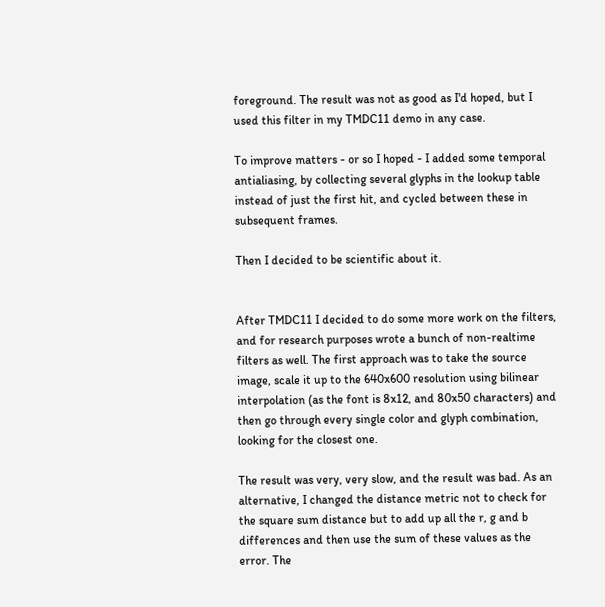foreground. The result was not as good as I'd hoped, but I used this filter in my TMDC11 demo in any case.

To improve matters - or so I hoped - I added some temporal antialiasing, by collecting several glyphs in the lookup table instead of just the first hit, and cycled between these in subsequent frames.

Then I decided to be scientific about it.


After TMDC11 I decided to do some more work on the filters, and for research purposes wrote a bunch of non-realtime filters as well. The first approach was to take the source image, scale it up to the 640x600 resolution using bilinear interpolation (as the font is 8x12, and 80x50 characters) and then go through every single color and glyph combination, looking for the closest one.

The result was very, very slow, and the result was bad. As an alternative, I changed the distance metric not to check for the square sum distance but to add up all the r, g and b differences and then use the sum of these values as the error. The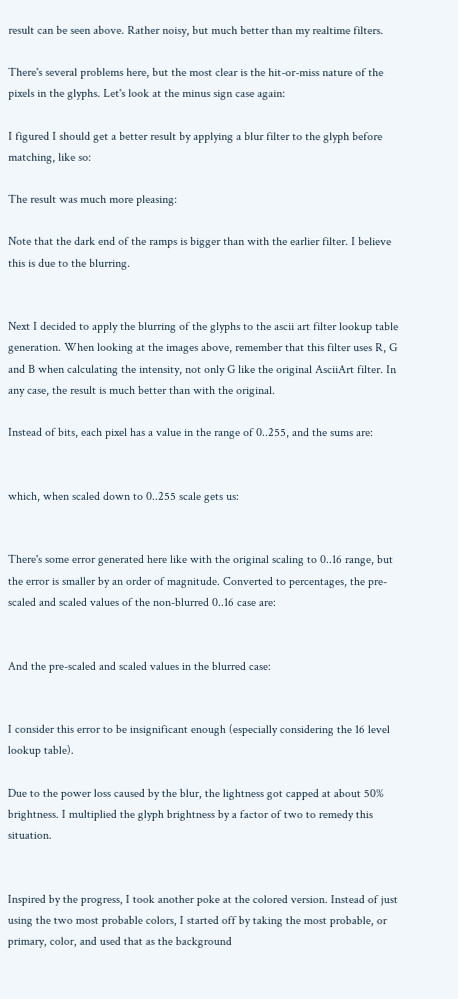result can be seen above. Rather noisy, but much better than my realtime filters.

There's several problems here, but the most clear is the hit-or-miss nature of the pixels in the glyphs. Let's look at the minus sign case again:

I figured I should get a better result by applying a blur filter to the glyph before matching, like so:

The result was much more pleasing:

Note that the dark end of the ramps is bigger than with the earlier filter. I believe this is due to the blurring.


Next I decided to apply the blurring of the glyphs to the ascii art filter lookup table generation. When looking at the images above, remember that this filter uses R, G and B when calculating the intensity, not only G like the original AsciiArt filter. In any case, the result is much better than with the original.

Instead of bits, each pixel has a value in the range of 0..255, and the sums are:


which, when scaled down to 0..255 scale gets us:


There's some error generated here like with the original scaling to 0..16 range, but the error is smaller by an order of magnitude. Converted to percentages, the pre-scaled and scaled values of the non-blurred 0..16 case are:


And the pre-scaled and scaled values in the blurred case:


I consider this error to be insignificant enough (especially considering the 16 level lookup table).

Due to the power loss caused by the blur, the lightness got capped at about 50% brightness. I multiplied the glyph brightness by a factor of two to remedy this situation.


Inspired by the progress, I took another poke at the colored version. Instead of just using the two most probable colors, I started off by taking the most probable, or primary, color, and used that as the background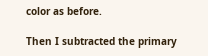color as before.

Then I subtracted the primary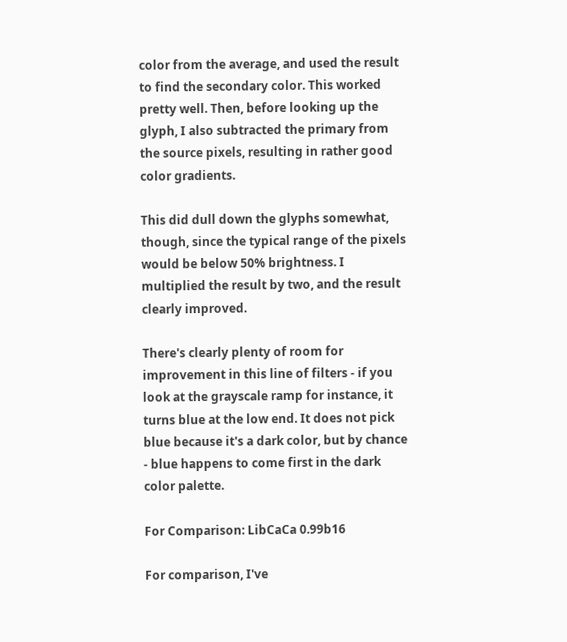color from the average, and used the result to find the secondary color. This worked pretty well. Then, before looking up the glyph, I also subtracted the primary from the source pixels, resulting in rather good color gradients.

This did dull down the glyphs somewhat, though, since the typical range of the pixels would be below 50% brightness. I multiplied the result by two, and the result clearly improved.

There's clearly plenty of room for improvement in this line of filters - if you look at the grayscale ramp for instance, it turns blue at the low end. It does not pick blue because it's a dark color, but by chance - blue happens to come first in the dark color palette.

For Comparison: LibCaCa 0.99b16

For comparison, I've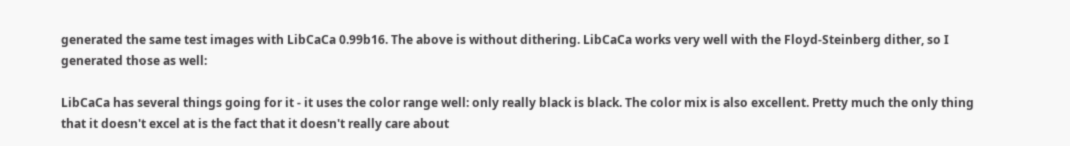generated the same test images with LibCaCa 0.99b16. The above is without dithering. LibCaCa works very well with the Floyd-Steinberg dither, so I generated those as well:

LibCaCa has several things going for it - it uses the color range well: only really black is black. The color mix is also excellent. Pretty much the only thing that it doesn't excel at is the fact that it doesn't really care about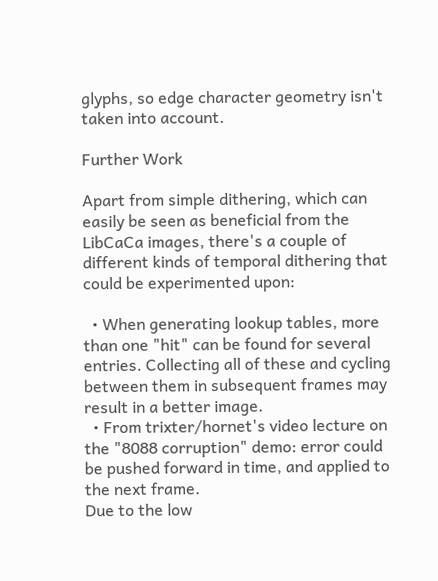glyphs, so edge character geometry isn't taken into account.

Further Work

Apart from simple dithering, which can easily be seen as beneficial from the LibCaCa images, there's a couple of different kinds of temporal dithering that could be experimented upon:

  • When generating lookup tables, more than one "hit" can be found for several entries. Collecting all of these and cycling between them in subsequent frames may result in a better image.
  • From trixter/hornet's video lecture on the "8088 corruption" demo: error could be pushed forward in time, and applied to the next frame.
Due to the low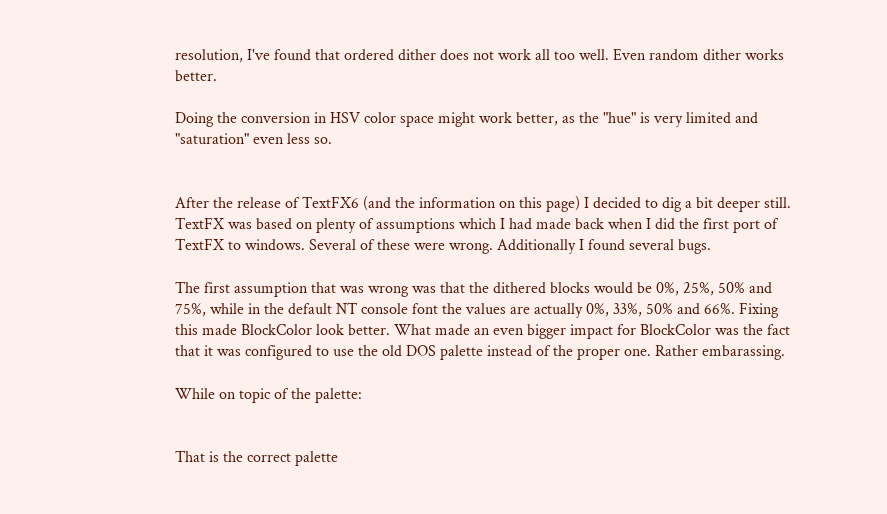resolution, I've found that ordered dither does not work all too well. Even random dither works better.

Doing the conversion in HSV color space might work better, as the "hue" is very limited and "saturation" even less so.


After the release of TextFX6 (and the information on this page) I decided to dig a bit deeper still. TextFX was based on plenty of assumptions which I had made back when I did the first port of TextFX to windows. Several of these were wrong. Additionally I found several bugs.

The first assumption that was wrong was that the dithered blocks would be 0%, 25%, 50% and 75%, while in the default NT console font the values are actually 0%, 33%, 50% and 66%. Fixing this made BlockColor look better. What made an even bigger impact for BlockColor was the fact that it was configured to use the old DOS palette instead of the proper one. Rather embarassing.

While on topic of the palette:


That is the correct palette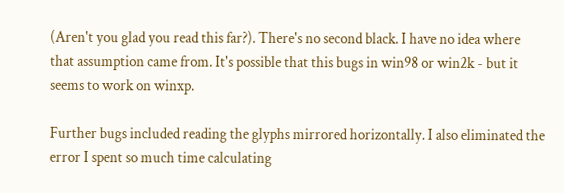(Aren't you glad you read this far?). There's no second black. I have no idea where that assumption came from. It's possible that this bugs in win98 or win2k - but it seems to work on winxp.

Further bugs included reading the glyphs mirrored horizontally. I also eliminated the error I spent so much time calculating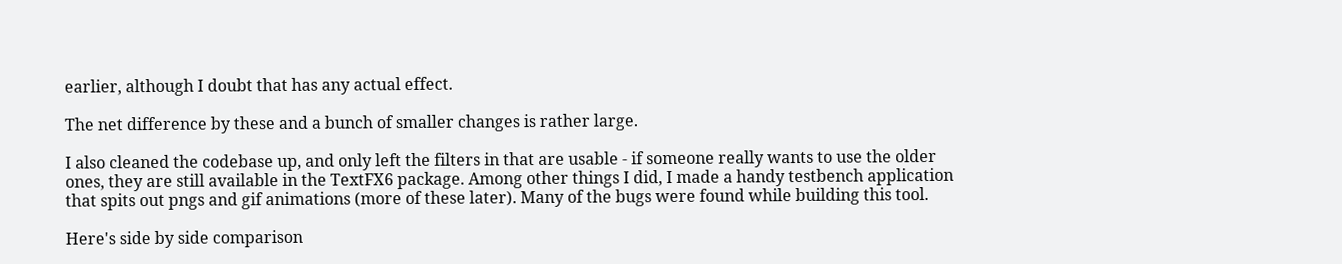earlier, although I doubt that has any actual effect.

The net difference by these and a bunch of smaller changes is rather large.

I also cleaned the codebase up, and only left the filters in that are usable - if someone really wants to use the older ones, they are still available in the TextFX6 package. Among other things I did, I made a handy testbench application that spits out pngs and gif animations (more of these later). Many of the bugs were found while building this tool.

Here's side by side comparison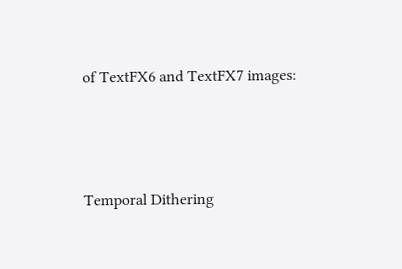of TextFX6 and TextFX7 images:






Temporal Dithering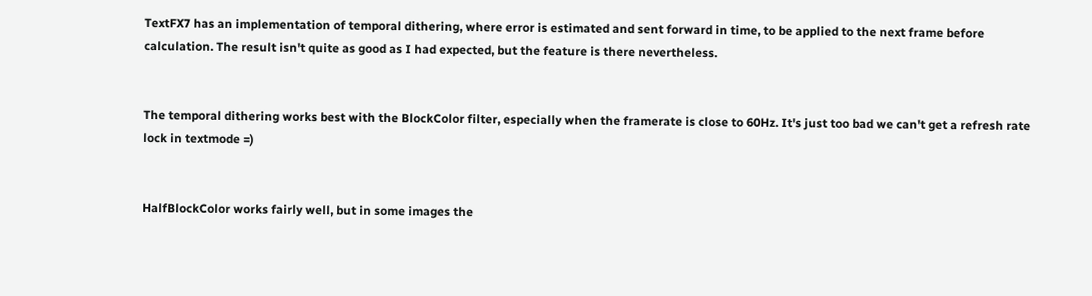TextFX7 has an implementation of temporal dithering, where error is estimated and sent forward in time, to be applied to the next frame before calculation. The result isn't quite as good as I had expected, but the feature is there nevertheless.


The temporal dithering works best with the BlockColor filter, especially when the framerate is close to 60Hz. It's just too bad we can't get a refresh rate lock in textmode =)


HalfBlockColor works fairly well, but in some images the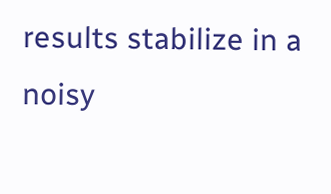results stabilize in a noisy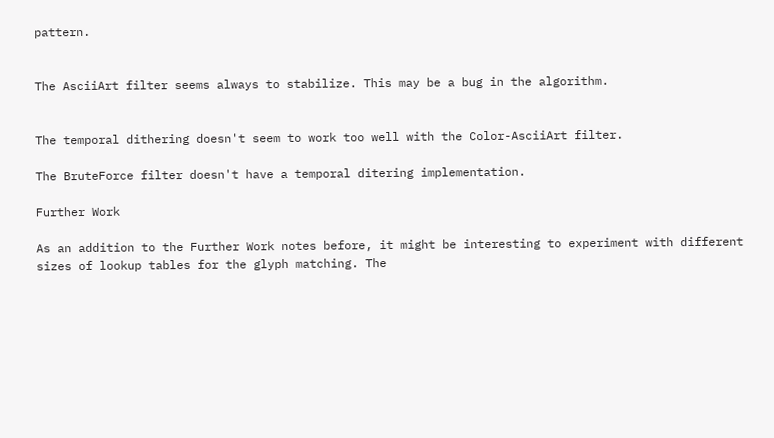pattern.


The AsciiArt filter seems always to stabilize. This may be a bug in the algorithm.


The temporal dithering doesn't seem to work too well with the Color-AsciiArt filter.

The BruteForce filter doesn't have a temporal ditering implementation.

Further Work

As an addition to the Further Work notes before, it might be interesting to experiment with different sizes of lookup tables for the glyph matching. The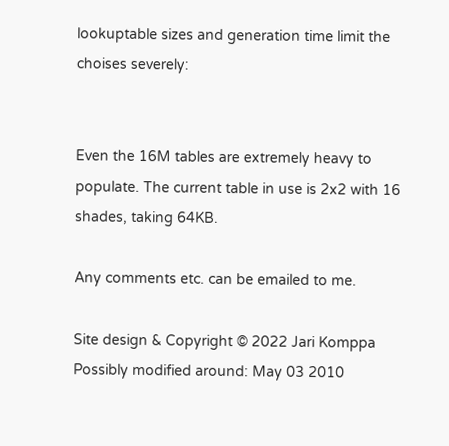lookuptable sizes and generation time limit the choises severely:


Even the 16M tables are extremely heavy to populate. The current table in use is 2x2 with 16 shades, taking 64KB.

Any comments etc. can be emailed to me.

Site design & Copyright © 2022 Jari Komppa
Possibly modified around: May 03 2010